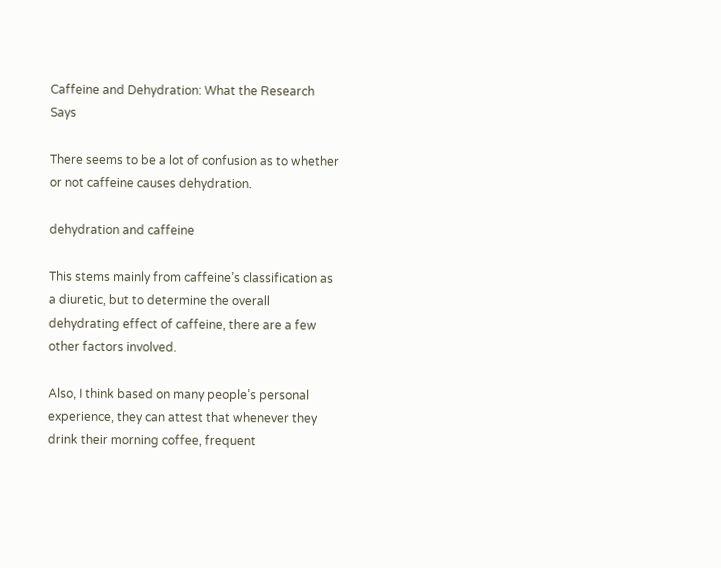Caffeine and Dehydration: What the Research Says

There seems to be a lot of confusion as to whether or not caffeine causes dehydration.

dehydration and caffeine

This stems mainly from caffeine’s classification as a diuretic, but to determine the overall dehydrating effect of caffeine, there are a few other factors involved.

Also, I think based on many people’s personal experience, they can attest that whenever they drink their morning coffee, frequent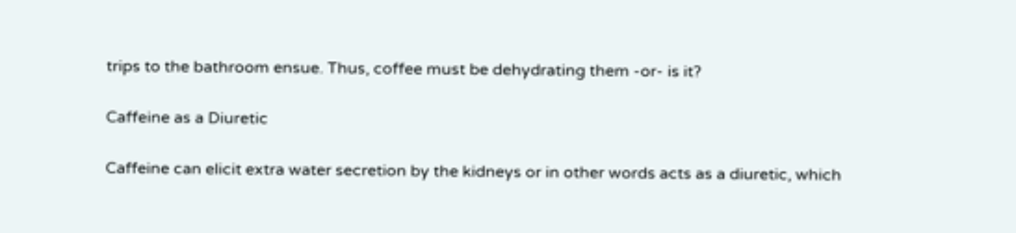trips to the bathroom ensue. Thus, coffee must be dehydrating them -or- is it?

Caffeine as a Diuretic

Caffeine can elicit extra water secretion by the kidneys or in other words acts as a diuretic, which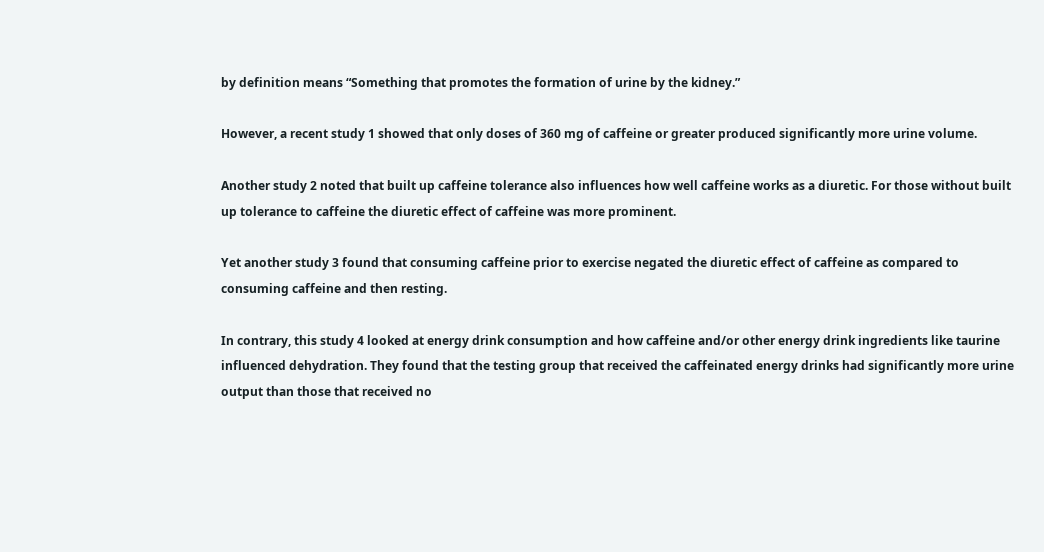by definition means “Something that promotes the formation of urine by the kidney.”

However, a recent study 1 showed that only doses of 360 mg of caffeine or greater produced significantly more urine volume.

Another study 2 noted that built up caffeine tolerance also influences how well caffeine works as a diuretic. For those without built up tolerance to caffeine the diuretic effect of caffeine was more prominent.

Yet another study 3 found that consuming caffeine prior to exercise negated the diuretic effect of caffeine as compared to consuming caffeine and then resting.

In contrary, this study 4 looked at energy drink consumption and how caffeine and/or other energy drink ingredients like taurine influenced dehydration. They found that the testing group that received the caffeinated energy drinks had significantly more urine output than those that received no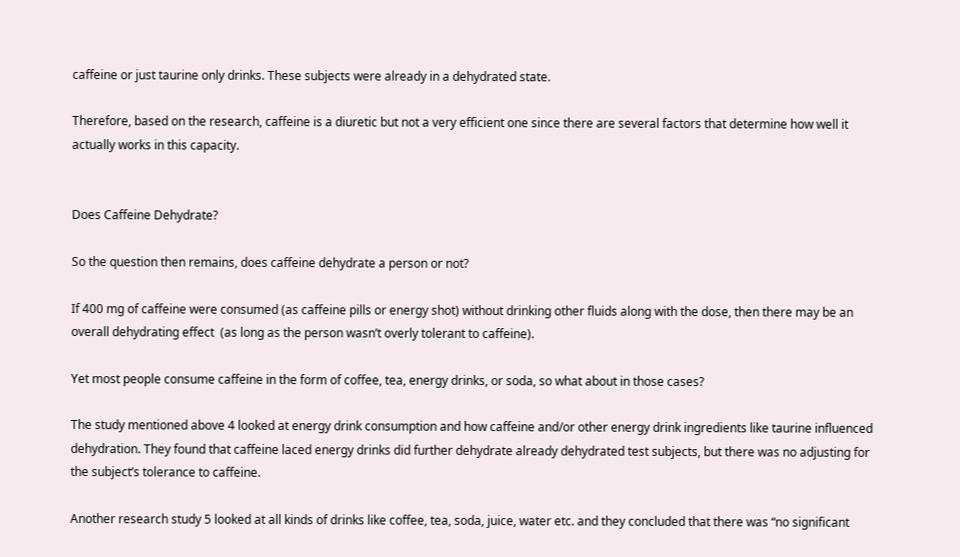caffeine or just taurine only drinks. These subjects were already in a dehydrated state.

Therefore, based on the research, caffeine is a diuretic but not a very efficient one since there are several factors that determine how well it actually works in this capacity.


Does Caffeine Dehydrate?

So the question then remains, does caffeine dehydrate a person or not?

If 400 mg of caffeine were consumed (as caffeine pills or energy shot) without drinking other fluids along with the dose, then there may be an overall dehydrating effect  (as long as the person wasn’t overly tolerant to caffeine).

Yet most people consume caffeine in the form of coffee, tea, energy drinks, or soda, so what about in those cases?

The study mentioned above 4 looked at energy drink consumption and how caffeine and/or other energy drink ingredients like taurine influenced dehydration. They found that caffeine laced energy drinks did further dehydrate already dehydrated test subjects, but there was no adjusting for the subject’s tolerance to caffeine.

Another research study 5 looked at all kinds of drinks like coffee, tea, soda, juice, water etc. and they concluded that there was “no significant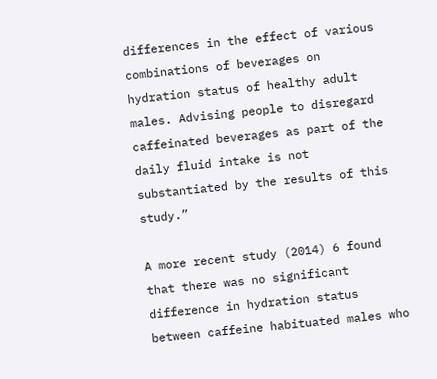differences in the effect of various combinations of beverages on hydration status of healthy adult males. Advising people to disregard caffeinated beverages as part of the daily fluid intake is not substantiated by the results of this study.”

A more recent study (2014) 6 found that there was no significant difference in hydration status between caffeine habituated males who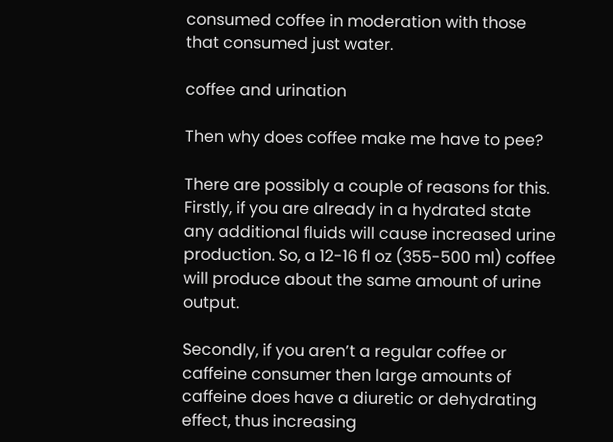consumed coffee in moderation with those that consumed just water.

coffee and urination

Then why does coffee make me have to pee?

There are possibly a couple of reasons for this. Firstly, if you are already in a hydrated state any additional fluids will cause increased urine production. So, a 12-16 fl oz (355-500 ml) coffee will produce about the same amount of urine output.

Secondly, if you aren’t a regular coffee or caffeine consumer then large amounts of caffeine does have a diuretic or dehydrating effect, thus increasing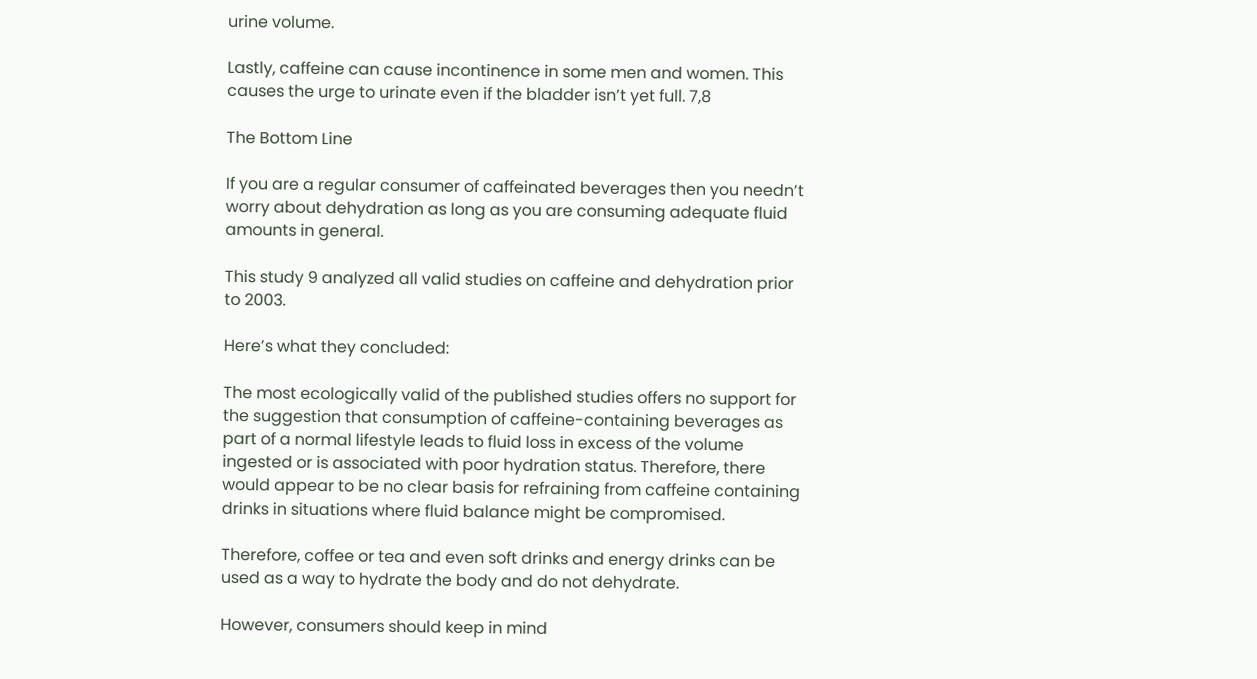urine volume.

Lastly, caffeine can cause incontinence in some men and women. This causes the urge to urinate even if the bladder isn’t yet full. 7,8

The Bottom Line

If you are a regular consumer of caffeinated beverages then you needn’t worry about dehydration as long as you are consuming adequate fluid amounts in general.

This study 9 analyzed all valid studies on caffeine and dehydration prior to 2003.

Here’s what they concluded:

The most ecologically valid of the published studies offers no support for the suggestion that consumption of caffeine-containing beverages as part of a normal lifestyle leads to fluid loss in excess of the volume ingested or is associated with poor hydration status. Therefore, there would appear to be no clear basis for refraining from caffeine containing drinks in situations where fluid balance might be compromised.

Therefore, coffee or tea and even soft drinks and energy drinks can be used as a way to hydrate the body and do not dehydrate.

However, consumers should keep in mind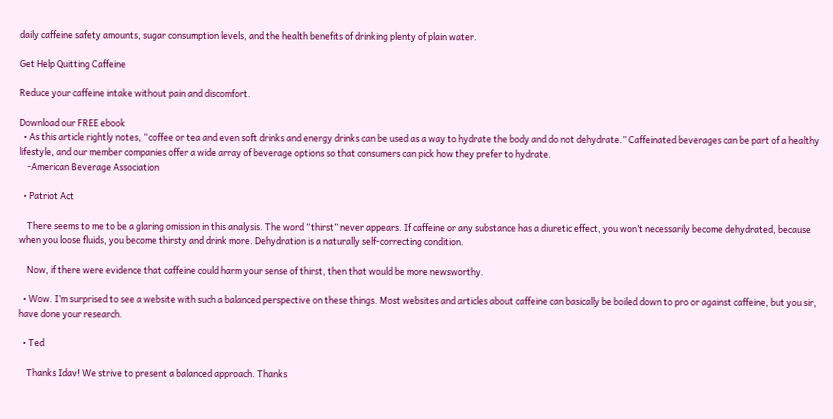daily caffeine safety amounts, sugar consumption levels, and the health benefits of drinking plenty of plain water.

Get Help Quitting Caffeine

Reduce your caffeine intake without pain and discomfort.

Download our FREE ebook
  • As this article rightly notes, “coffee or tea and even soft drinks and energy drinks can be used as a way to hydrate the body and do not dehydrate.” Caffeinated beverages can be part of a healthy lifestyle, and our member companies offer a wide array of beverage options so that consumers can pick how they prefer to hydrate.
    -American Beverage Association

  • Patriot Act

    There seems to me to be a glaring omission in this analysis. The word “thirst” never appears. If caffeine or any substance has a diuretic effect, you won’t necessarily become dehydrated, because when you loose fluids, you become thirsty and drink more. Dehydration is a naturally self-correcting condition.

    Now, if there were evidence that caffeine could harm your sense of thirst, then that would be more newsworthy.

  • Wow. I’m surprised to see a website with such a balanced perspective on these things. Most websites and articles about caffeine can basically be boiled down to pro or against caffeine, but you sir, have done your research.

  • Ted

    Thanks Idav! We strive to present a balanced approach. Thanks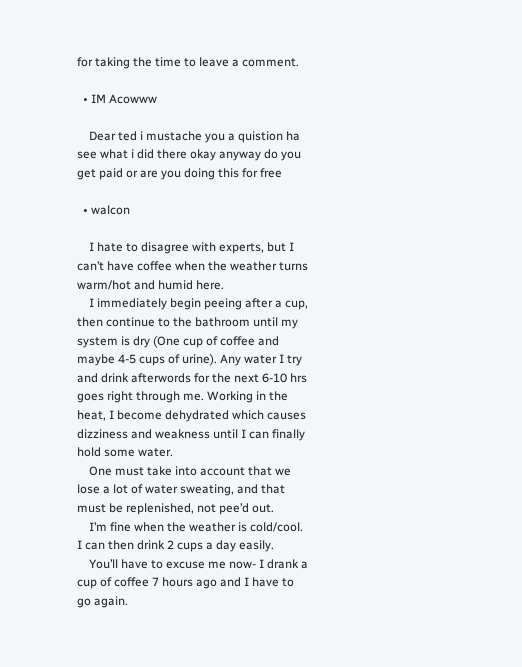for taking the time to leave a comment.

  • IM Acowww

    Dear ted i mustache you a quistion ha see what i did there okay anyway do you get paid or are you doing this for free

  • walcon

    I hate to disagree with experts, but I can’t have coffee when the weather turns warm/hot and humid here.
    I immediately begin peeing after a cup, then continue to the bathroom until my system is dry (One cup of coffee and maybe 4-5 cups of urine). Any water I try and drink afterwords for the next 6-10 hrs goes right through me. Working in the heat, I become dehydrated which causes dizziness and weakness until I can finally hold some water.
    One must take into account that we lose a lot of water sweating, and that must be replenished, not pee’d out.
    I’m fine when the weather is cold/cool. I can then drink 2 cups a day easily.
    You’ll have to excuse me now- I drank a cup of coffee 7 hours ago and I have to go again.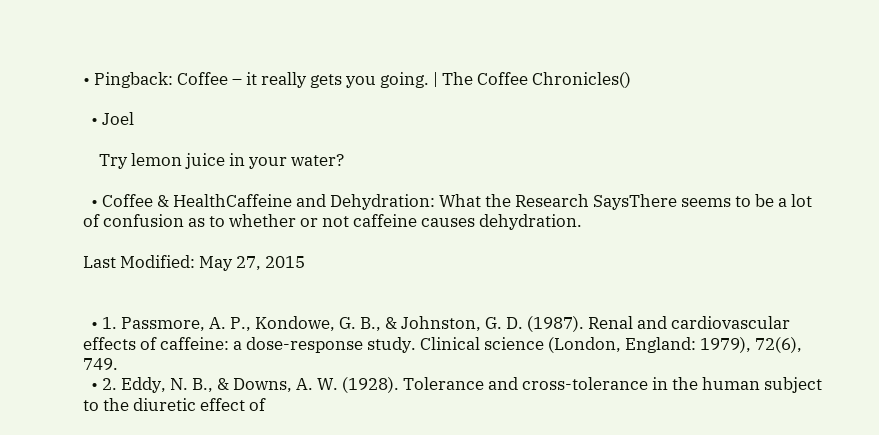• Pingback: Coffee – it really gets you going. | The Coffee Chronicles()

  • Joel

    Try lemon juice in your water?

  • Coffee & HealthCaffeine and Dehydration: What the Research SaysThere seems to be a lot of confusion as to whether or not caffeine causes dehydration.

Last Modified: May 27, 2015


  • 1. Passmore, A. P., Kondowe, G. B., & Johnston, G. D. (1987). Renal and cardiovascular effects of caffeine: a dose-response study. Clinical science (London, England: 1979), 72(6), 749.
  • 2. Eddy, N. B., & Downs, A. W. (1928). Tolerance and cross-tolerance in the human subject to the diuretic effect of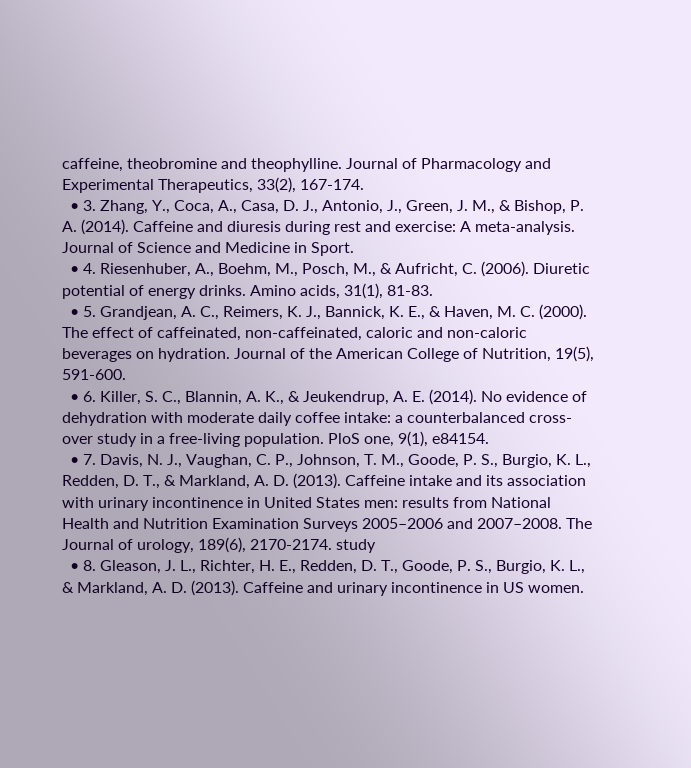caffeine, theobromine and theophylline. Journal of Pharmacology and Experimental Therapeutics, 33(2), 167-174.
  • 3. Zhang, Y., Coca, A., Casa, D. J., Antonio, J., Green, J. M., & Bishop, P. A. (2014). Caffeine and diuresis during rest and exercise: A meta-analysis. Journal of Science and Medicine in Sport.
  • 4. Riesenhuber, A., Boehm, M., Posch, M., & Aufricht, C. (2006). Diuretic potential of energy drinks. Amino acids, 31(1), 81-83.
  • 5. Grandjean, A. C., Reimers, K. J., Bannick, K. E., & Haven, M. C. (2000). The effect of caffeinated, non-caffeinated, caloric and non-caloric beverages on hydration. Journal of the American College of Nutrition, 19(5), 591-600.
  • 6. Killer, S. C., Blannin, A. K., & Jeukendrup, A. E. (2014). No evidence of dehydration with moderate daily coffee intake: a counterbalanced cross-over study in a free-living population. PloS one, 9(1), e84154.
  • 7. Davis, N. J., Vaughan, C. P., Johnson, T. M., Goode, P. S., Burgio, K. L., Redden, D. T., & Markland, A. D. (2013). Caffeine intake and its association with urinary incontinence in United States men: results from National Health and Nutrition Examination Surveys 2005–2006 and 2007–2008. The Journal of urology, 189(6), 2170-2174. study
  • 8. Gleason, J. L., Richter, H. E., Redden, D. T., Goode, P. S., Burgio, K. L., & Markland, A. D. (2013). Caffeine and urinary incontinence in US women.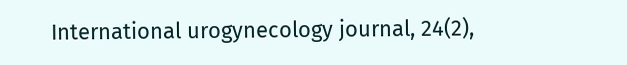International urogynecology journal, 24(2),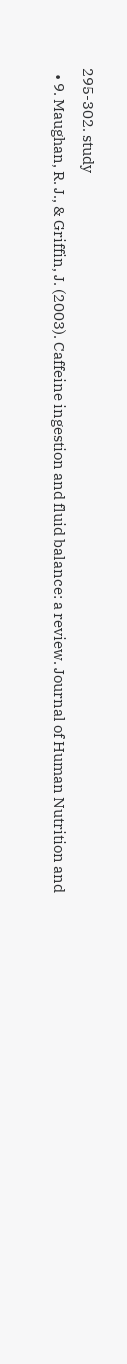295-302. study
  • 9. Maughan, R. J., & Griffin, J. (2003). Caffeine ingestion and fluid balance: a review. Journal of Human Nutrition and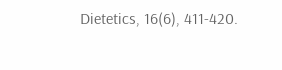Dietetics, 16(6), 411-420.